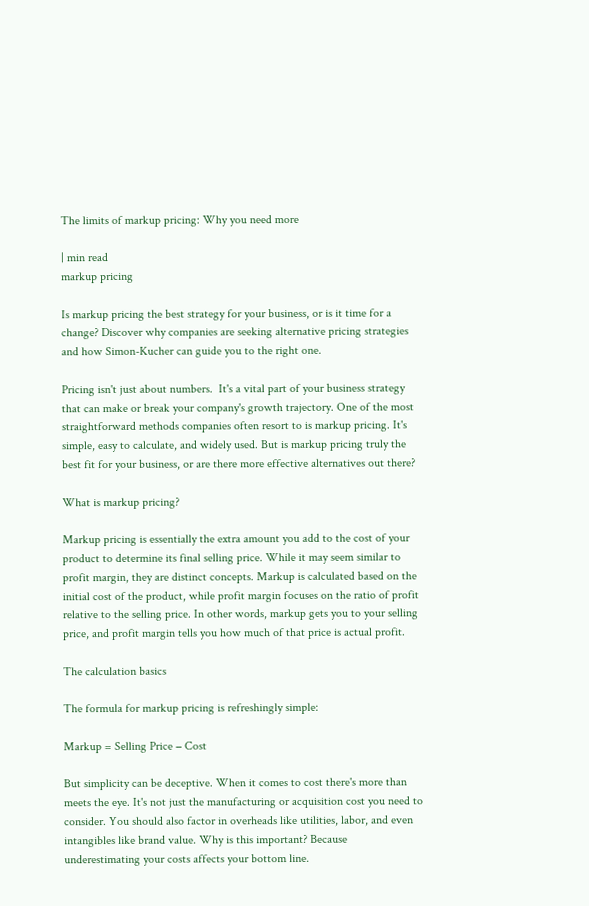The limits of markup pricing: Why you need more

| min read
markup pricing

Is markup pricing the best strategy for your business, or is it time for a change? Discover why companies are seeking alternative pricing strategies and how Simon-Kucher can guide you to the right one.

Pricing isn't just about numbers.  It's a vital part of your business strategy that can make or break your company's growth trajectory. One of the most straightforward methods companies often resort to is markup pricing. It's simple, easy to calculate, and widely used. But is markup pricing truly the best fit for your business, or are there more effective alternatives out there?

What is markup pricing?

Markup pricing is essentially the extra amount you add to the cost of your product to determine its final selling price. While it may seem similar to profit margin, they are distinct concepts. Markup is calculated based on the initial cost of the product, while profit margin focuses on the ratio of profit relative to the selling price. In other words, markup gets you to your selling price, and profit margin tells you how much of that price is actual profit.

The calculation basics

The formula for markup pricing is refreshingly simple:

Markup = Selling Price − Cost

But simplicity can be deceptive. When it comes to cost there's more than meets the eye. It's not just the manufacturing or acquisition cost you need to consider. You should also factor in overheads like utilities, labor, and even intangibles like brand value. Why is this important? Because underestimating your costs affects your bottom line.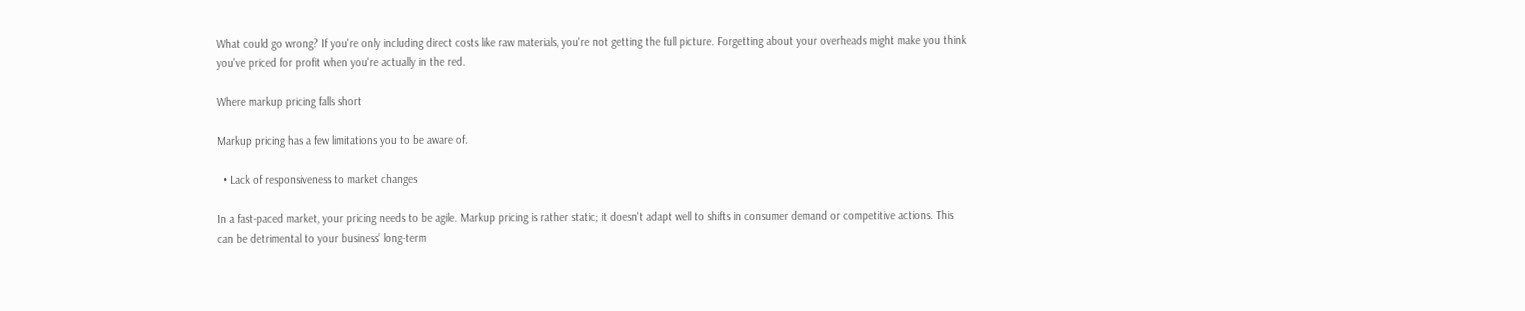What could go wrong? If you're only including direct costs like raw materials, you're not getting the full picture. Forgetting about your overheads might make you think you've priced for profit when you're actually in the red.

Where markup pricing falls short

Markup pricing has a few limitations you to be aware of.

  • Lack of responsiveness to market changes

In a fast-paced market, your pricing needs to be agile. Markup pricing is rather static; it doesn't adapt well to shifts in consumer demand or competitive actions. This can be detrimental to your business’ long-term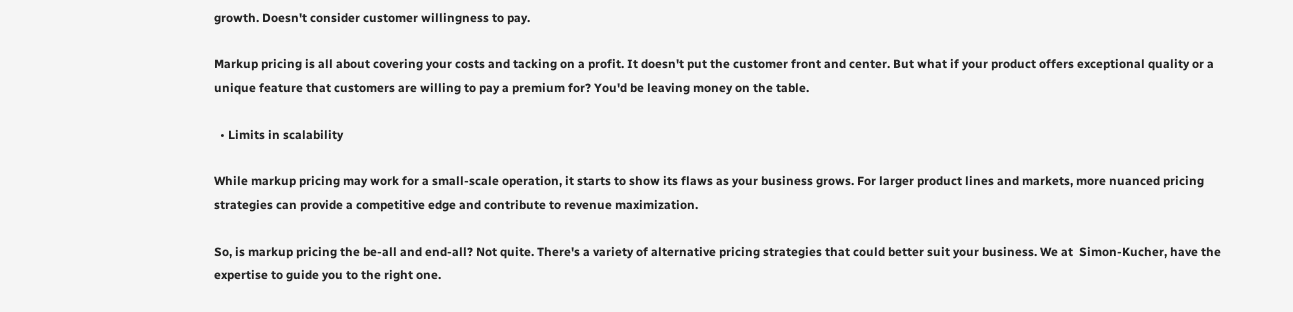growth. Doesn't consider customer willingness to pay.

Markup pricing is all about covering your costs and tacking on a profit. It doesn't put the customer front and center. But what if your product offers exceptional quality or a unique feature that customers are willing to pay a premium for? You'd be leaving money on the table.

  • Limits in scalability

While markup pricing may work for a small-scale operation, it starts to show its flaws as your business grows. For larger product lines and markets, more nuanced pricing strategies can provide a competitive edge and contribute to revenue maximization.

So, is markup pricing the be-all and end-all? Not quite. There's a variety of alternative pricing strategies that could better suit your business. We at  Simon-Kucher, have the expertise to guide you to the right one.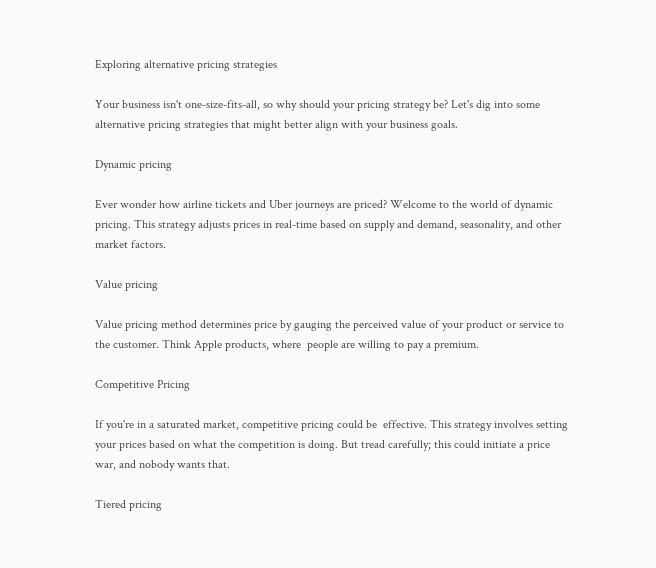Exploring alternative pricing strategies

Your business isn't one-size-fits-all, so why should your pricing strategy be? Let's dig into some alternative pricing strategies that might better align with your business goals.

Dynamic pricing

Ever wonder how airline tickets and Uber journeys are priced? Welcome to the world of dynamic pricing. This strategy adjusts prices in real-time based on supply and demand, seasonality, and other market factors.

Value pricing

Value pricing method determines price by gauging the perceived value of your product or service to the customer. Think Apple products, where  people are willing to pay a premium.

Competitive Pricing

If you're in a saturated market, competitive pricing could be  effective. This strategy involves setting your prices based on what the competition is doing. But tread carefully; this could initiate a price war, and nobody wants that.

Tiered pricing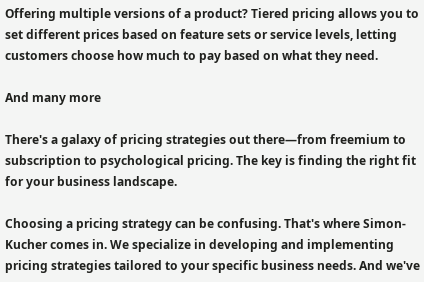Offering multiple versions of a product? Tiered pricing allows you to set different prices based on feature sets or service levels, letting customers choose how much to pay based on what they need.

And many more

There's a galaxy of pricing strategies out there—from freemium to subscription to psychological pricing. The key is finding the right fit for your business landscape.

Choosing a pricing strategy can be confusing. That's where Simon-Kucher comes in. We specialize in developing and implementing pricing strategies tailored to your specific business needs. And we've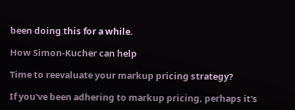been doing this for a while.

How Simon-Kucher can help

Time to reevaluate your markup pricing strategy?

If you've been adhering to markup pricing, perhaps it's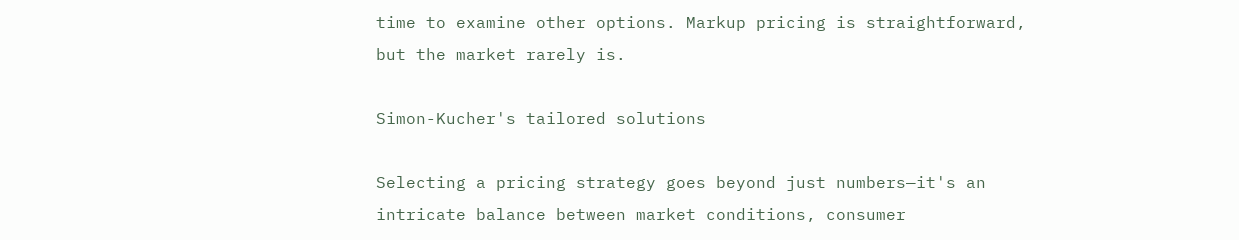time to examine other options. Markup pricing is straightforward, but the market rarely is.

Simon-Kucher's tailored solutions

Selecting a pricing strategy goes beyond just numbers—it's an intricate balance between market conditions, consumer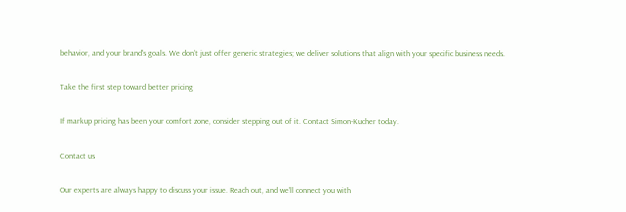behavior, and your brand's goals. We don’t just offer generic strategies; we deliver solutions that align with your specific business needs.

Take the first step toward better pricing

If markup pricing has been your comfort zone, consider stepping out of it. Contact Simon-Kucher today.

Contact us

Our experts are always happy to discuss your issue. Reach out, and we’ll connect you with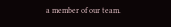a member of our team.